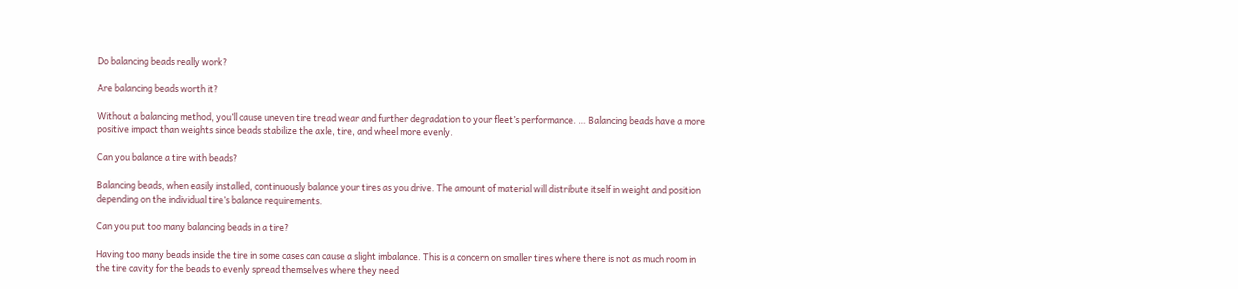Do balancing beads really work?

Are balancing beads worth it?

Without a balancing method, you’ll cause uneven tire tread wear and further degradation to your fleet’s performance. … Balancing beads have a more positive impact than weights since beads stabilize the axle, tire, and wheel more evenly.

Can you balance a tire with beads?

Balancing beads, when easily installed, continuously balance your tires as you drive. The amount of material will distribute itself in weight and position depending on the individual tire’s balance requirements.

Can you put too many balancing beads in a tire?

Having too many beads inside the tire in some cases can cause a slight imbalance. This is a concern on smaller tires where there is not as much room in the tire cavity for the beads to evenly spread themselves where they need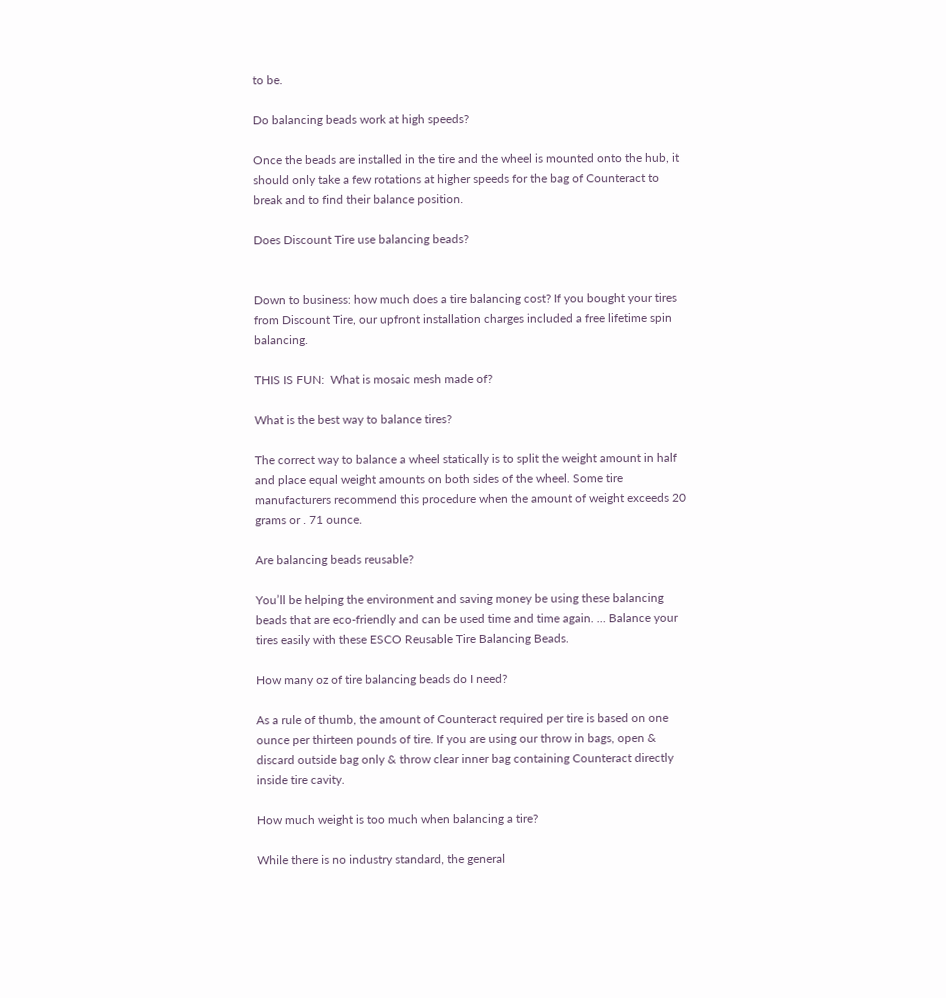to be.

Do balancing beads work at high speeds?

Once the beads are installed in the tire and the wheel is mounted onto the hub, it should only take a few rotations at higher speeds for the bag of Counteract to break and to find their balance position.

Does Discount Tire use balancing beads?


Down to business: how much does a tire balancing cost? If you bought your tires from Discount Tire, our upfront installation charges included a free lifetime spin balancing.

THIS IS FUN:  What is mosaic mesh made of?

What is the best way to balance tires?

The correct way to balance a wheel statically is to split the weight amount in half and place equal weight amounts on both sides of the wheel. Some tire manufacturers recommend this procedure when the amount of weight exceeds 20 grams or . 71 ounce.

Are balancing beads reusable?

You’ll be helping the environment and saving money be using these balancing beads that are eco-friendly and can be used time and time again. … Balance your tires easily with these ESCO Reusable Tire Balancing Beads.

How many oz of tire balancing beads do I need?

As a rule of thumb, the amount of Counteract required per tire is based on one ounce per thirteen pounds of tire. If you are using our throw in bags, open & discard outside bag only & throw clear inner bag containing Counteract directly inside tire cavity.

How much weight is too much when balancing a tire?

While there is no industry standard, the general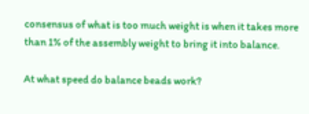consensus of what is too much weight is when it takes more than 1% of the assembly weight to bring it into balance.

At what speed do balance beads work?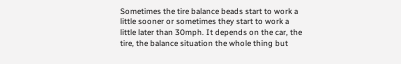Sometimes the tire balance beads start to work a little sooner or sometimes they start to work a little later than 30mph. It depends on the car, the tire, the balance situation the whole thing but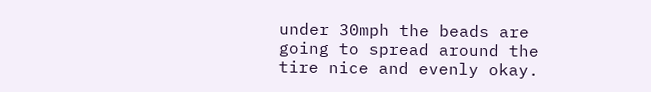under 30mph the beads are going to spread around the tire nice and evenly okay.